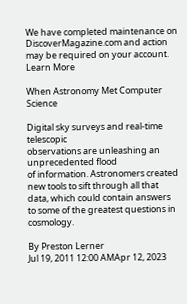We have completed maintenance on DiscoverMagazine.com and action may be required on your account. Learn More

When Astronomy Met Computer Science

Digital sky surveys and real-time telescopic
observations are unleashing an unprecedented flood
of information. Astronomers created new tools to sift through all that data, which could contain answers
to some of the greatest questions in cosmology.

By Preston Lerner
Jul 19, 2011 12:00 AMApr 12, 2023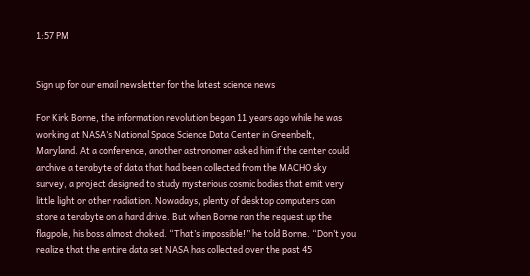1:57 PM


Sign up for our email newsletter for the latest science news

For Kirk Borne, the information revolution began 11 years ago while he was working at NASA’s National Space Science Data Center in Greenbelt, Maryland. At a conference, another astronomer asked him if the center could archive a terabyte of data that had been collected from the MACHO sky survey, a project designed to study mysterious cosmic bodies that emit very little light or other radiation. Nowadays, plenty of desktop computers can store a terabyte on a hard drive. But when Borne ran the request up the flagpole, his boss almost choked. “That’s impossible!” he told Borne. “Don’t you realize that the entire data set NASA has collected over the past 45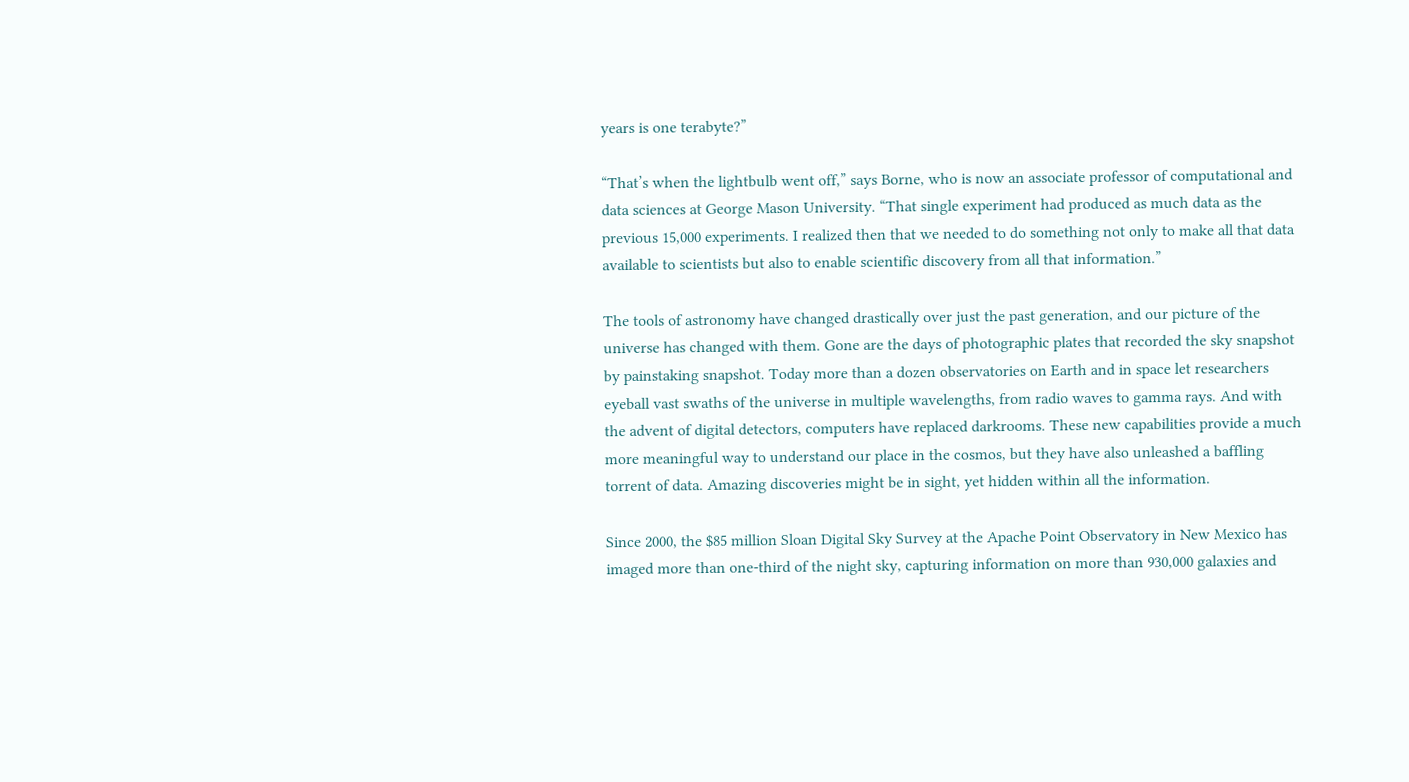years is one terabyte?”

“That’s when the lightbulb went off,” says Borne, who is now an associate professor of computational and data sciences at George Mason University. “That single experiment had produced as much data as the previous 15,000 experiments. I realized then that we needed to do something not only to make all that data available to scientists but also to enable scientific discovery from all that information.”

The tools of astronomy have changed drastically over just the past generation, and our picture of the universe has changed with them. Gone are the days of photographic plates that recorded the sky snapshot by painstaking snapshot. Today more than a dozen observatories on Earth and in space let researchers eyeball vast swaths of the universe in multiple wavelengths, from radio waves to gamma rays. And with the advent of digital detectors, computers have replaced darkrooms. These new capabilities provide a much more meaningful way to understand our place in the cosmos, but they have also unleashed a baffling torrent of data. Amazing discoveries might be in sight, yet hidden within all the information.

Since 2000, the $85 million Sloan Digital Sky Survey at the Apache Point Observatory in New Mexico has imaged more than one-third of the night sky, capturing information on more than 930,000 galaxies and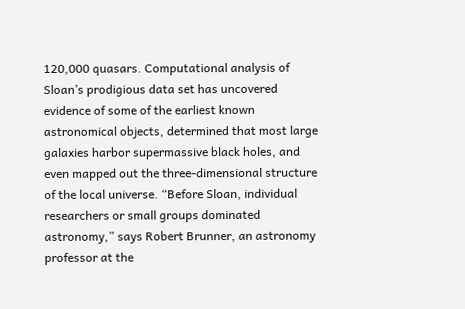120,000 quasars. Computational analysis of Sloan’s prodigious data set has uncovered evidence of some of the earliest known astronomical objects, determined that most large galaxies harbor supermassive black holes, and even mapped out the three-dimensional structure of the local universe. “Before Sloan, individual researchers or small groups dominated astronomy,” says Robert Brunner, an astronomy professor at the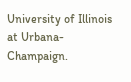University of Illinois at Urbana-Champaign.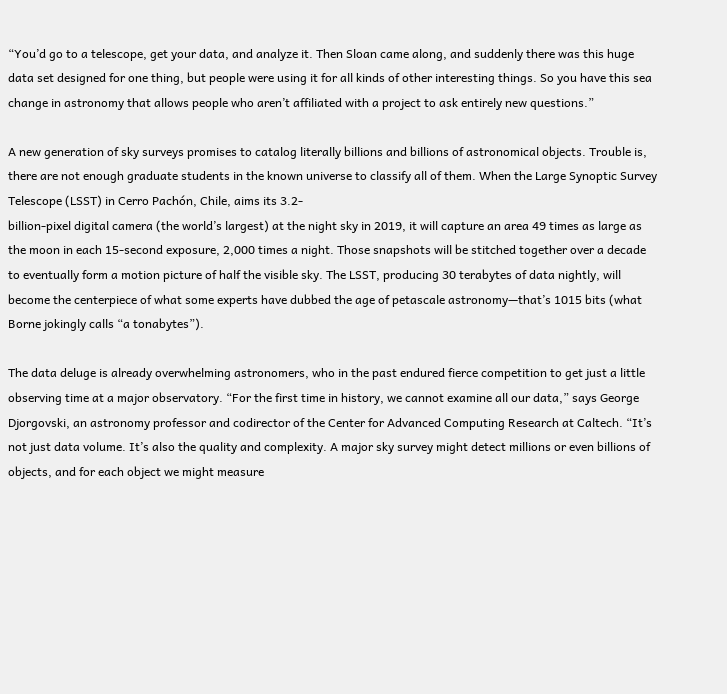“You’d go to a telescope, get your data, and analyze it. Then Sloan came along, and suddenly there was this huge data set designed for one thing, but people were using it for all kinds of other interesting things. So you have this sea change in astronomy that allows people who aren’t affiliated with a project to ask entirely new questions.”

A new generation of sky surveys promises to catalog literally billions and billions of astronomical objects. Trouble is, there are not enough graduate students in the known universe to classify all of them. When the Large Synoptic Survey Telescope (LSST) in Cerro Pachón, Chile, aims its 3.2-
billion-pixel digital camera (the world’s largest) at the night sky in 2019, it will capture an area 49 times as large as the moon in each 15-second exposure, 2,000 times a night. Those snapshots will be stitched together over a decade to eventually form a motion picture of half the visible sky. The LSST, producing 30 terabytes of data nightly, will become the centerpiece of what some experts have dubbed the age of petascale astronomy—that’s 1015 bits (what Borne jokingly calls “a tonabytes”).

The data deluge is already overwhelming astronomers, who in the past endured fierce competition to get just a little observing time at a major observatory. “For the first time in history, we cannot examine all our data,” says George Djorgovski, an astronomy professor and codirector of the Center for Advanced Computing Research at Caltech. “It’s not just data volume. It’s also the quality and complexity. A major sky survey might detect millions or even billions of objects, and for each object we might measure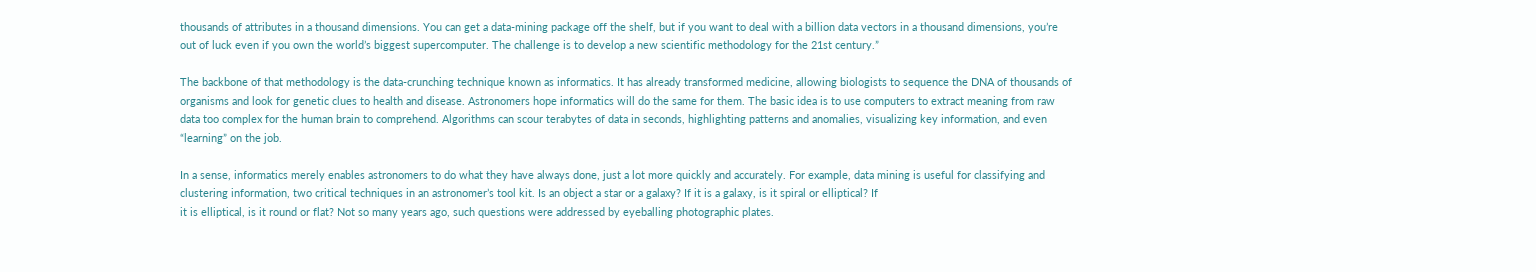thousands of attributes in a thousand dimensions. You can get a data-mining package off the shelf, but if you want to deal with a billion data vectors in a thousand dimensions, you’re out of luck even if you own the world’s biggest supercomputer. The challenge is to develop a new scientific methodology for the 21st century.”

The backbone of that methodology is the data-crunching technique known as informatics. It has already transformed medicine, allowing biologists to sequence the DNA of thousands of organisms and look for genetic clues to health and disease. Astronomers hope informatics will do the same for them. The basic idea is to use computers to extract meaning from raw data too complex for the human brain to comprehend. Algorithms can scour terabytes of data in seconds, highlighting patterns and anomalies, visualizing key information, and even “learning” on the job.

In a sense, informatics merely enables astronomers to do what they have always done, just a lot more quickly and accurately. For example, data mining is useful for classifying and clustering information, two critical techniques in an astronomer’s tool kit. Is an object a star or a galaxy? If it is a galaxy, is it spiral or elliptical? If
it is elliptical, is it round or flat? Not so many years ago, such questions were addressed by eyeballing photographic plates.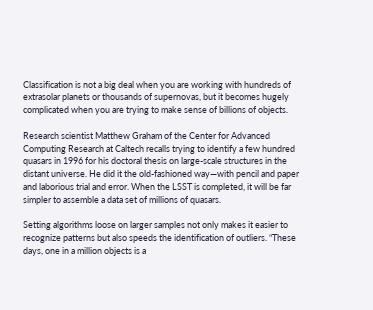Classification is not a big deal when you are working with hundreds of extrasolar planets or thousands of supernovas, but it becomes hugely complicated when you are trying to make sense of billions of objects.

Research scientist Matthew Graham of the Center for Advanced Computing Research at Caltech recalls trying to identify a few hundred quasars in 1996 for his doctoral thesis on large-scale structures in the distant universe. He did it the old-fashioned way—with pencil and paper and laborious trial and error. When the LSST is completed, it will be far simpler to assemble a data set of millions of quasars.

Setting algorithms loose on larger samples not only makes it easier to recognize patterns but also speeds the identification of outliers. “These days, one in a million objects is a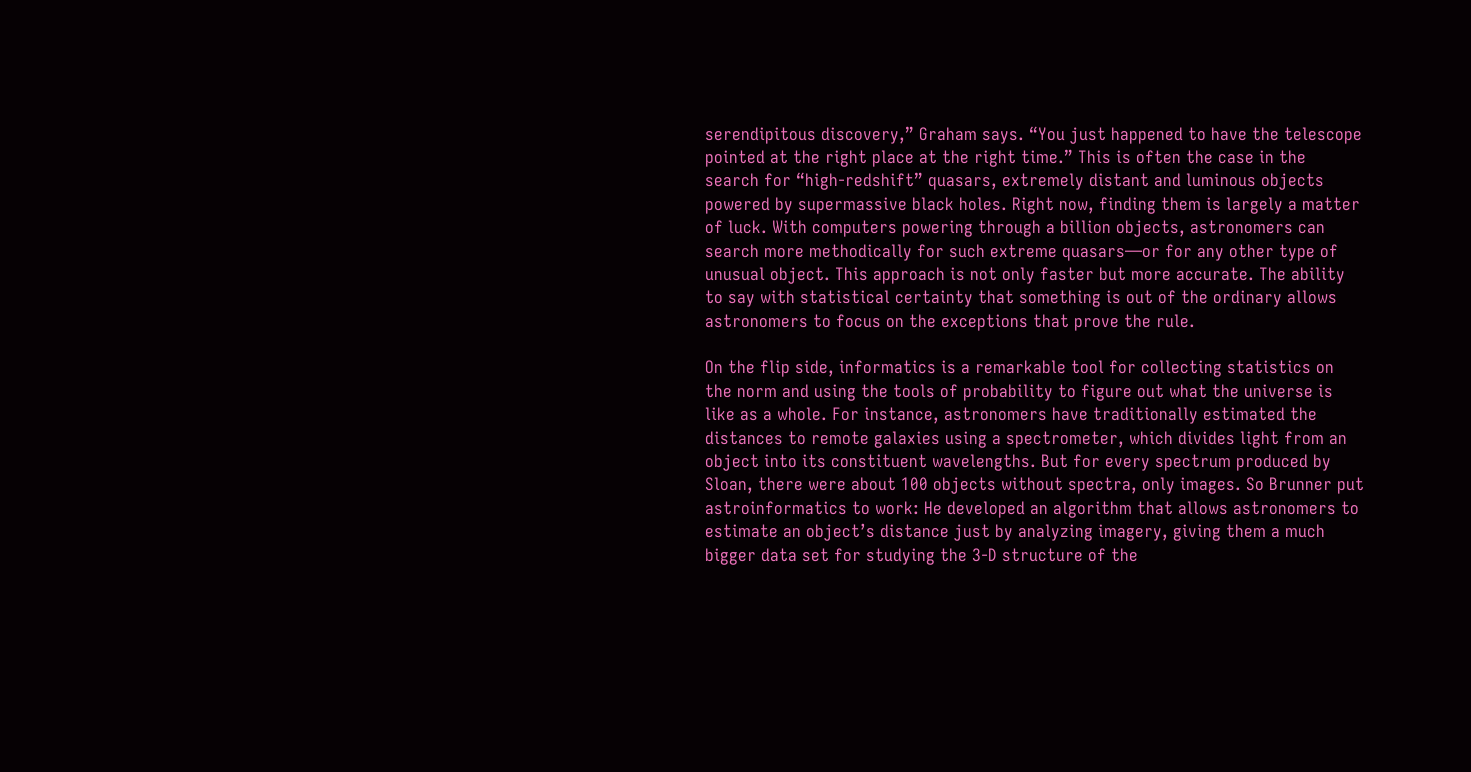serendipitous discovery,” Graham says. “You just happened to have the telescope pointed at the right place at the right time.” This is often the case in the search for “high-redshift” quasars, extremely distant and luminous objects powered by supermassive black holes. Right now, finding them is largely a matter of luck. With computers powering through a billion objects, astronomers can search more methodically for such extreme quasars—or for any other type of unusual object. This approach is not only faster but more accurate. The ability to say with statistical certainty that something is out of the ordinary allows astronomers to focus on the exceptions that prove the rule.

On the flip side, informatics is a remarkable tool for collecting statistics on the norm and using the tools of probability to figure out what the universe is like as a whole. For instance, astronomers have traditionally estimated the distances to remote galaxies using a spectrometer, which divides light from an object into its constituent wavelengths. But for every spectrum produced by Sloan, there were about 100 objects without spectra, only images. So Brunner put astroinformatics to work: He developed an algorithm that allows astronomers to estimate an object’s distance just by analyzing imagery, giving them a much bigger data set for studying the 3-D structure of the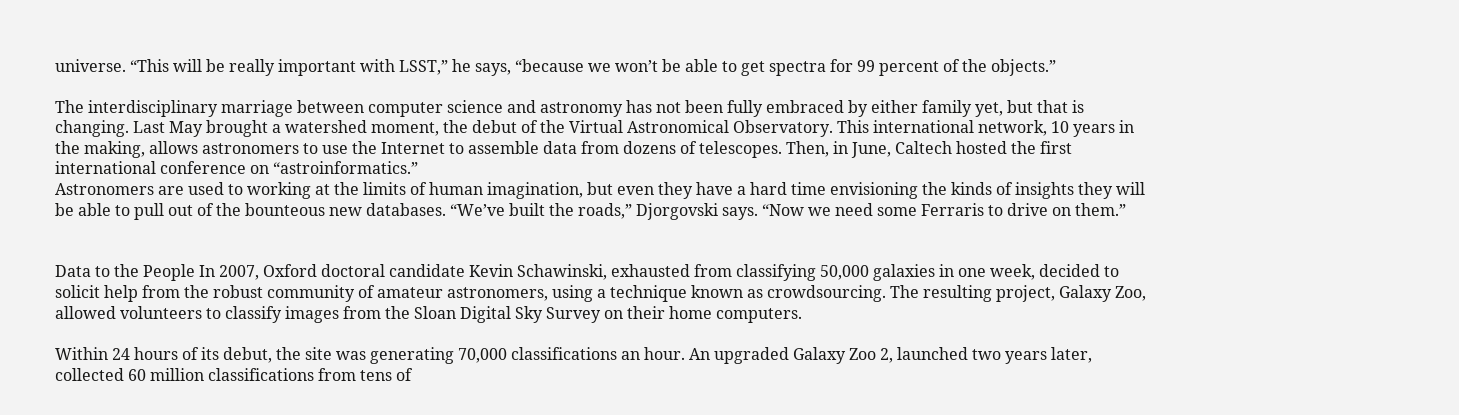universe. “This will be really important with LSST,” he says, “because we won’t be able to get spectra for 99 percent of the objects.”

The interdisciplinary marriage between computer science and astronomy has not been fully embraced by either family yet, but that is changing. Last May brought a watershed moment, the debut of the Virtual Astronomical Observatory. This international network, 10 years in the making, allows astronomers to use the Internet to assemble data from dozens of telescopes. Then, in June, Caltech hosted the first international conference on “astroinformatics.”
Astronomers are used to working at the limits of human imagination, but even they have a hard time envisioning the kinds of insights they will be able to pull out of the bounteous new databases. “We’ve built the roads,” Djorgovski says. “Now we need some Ferraris to drive on them.”


Data to the People In 2007, Oxford doctoral candidate Kevin Schawinski, exhausted from classifying 50,000 galaxies in one week, decided to solicit help from the robust community of amateur astronomers, using a technique known as crowdsourcing. The resulting project, Galaxy Zoo, allowed volunteers to classify images from the Sloan Digital Sky Survey on their home computers.

Within 24 hours of its debut, the site was generating 70,000 classifications an hour. An upgraded Galaxy Zoo 2, launched two years later, collected 60 million classifications from tens of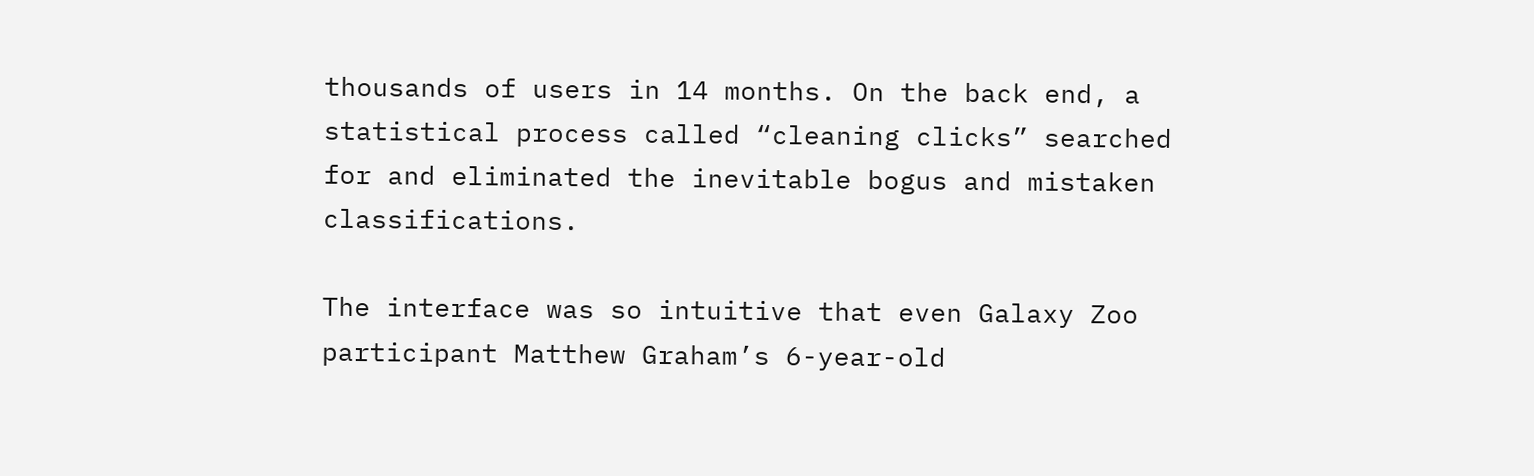thousands of users in 14 months. On the back end, a statistical process called “cleaning clicks” searched for and eliminated the inevitable bogus and mistaken classifications.

The interface was so intuitive that even Galaxy Zoo participant Matthew Graham’s 6-year-old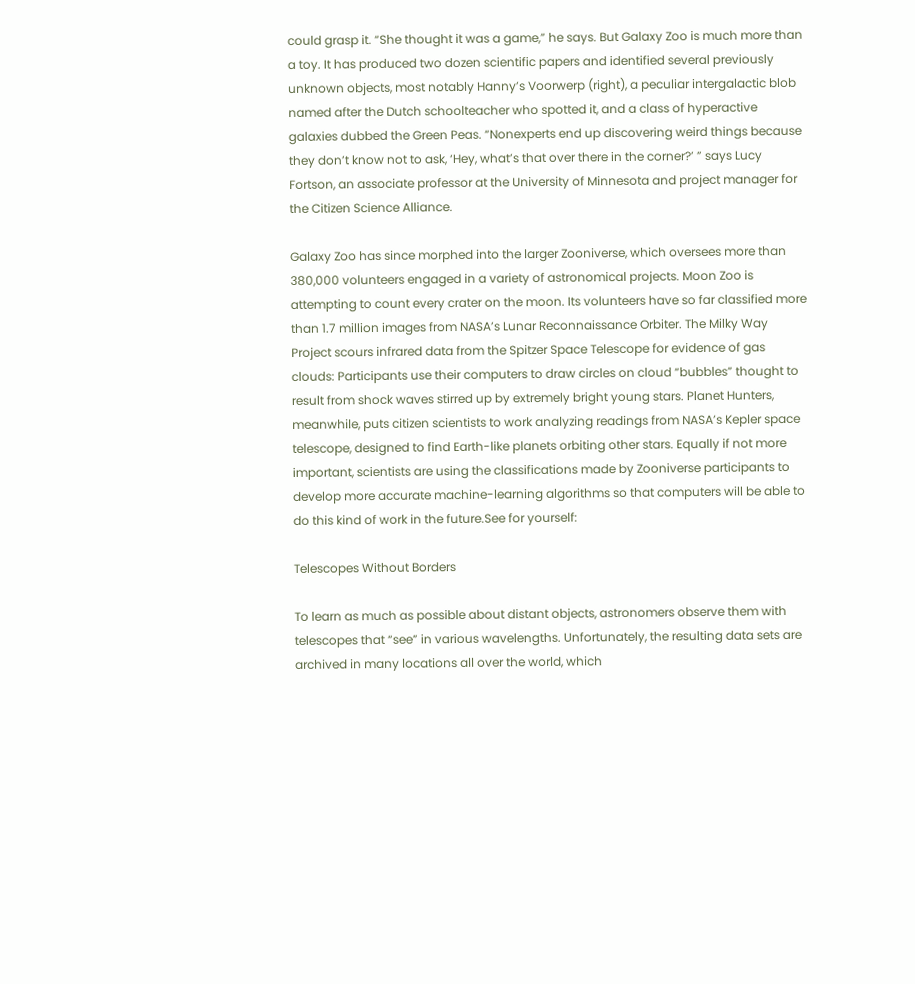could grasp it. “She thought it was a game,” he says. But Galaxy Zoo is much more than a toy. It has produced two dozen scientific papers and identified several previously unknown objects, most notably Hanny’s Voorwerp (right), a peculiar intergalactic blob named after the Dutch schoolteacher who spotted it, and a class of hyperactive galaxies dubbed the Green Peas. “Nonexperts end up discovering weird things because they don’t know not to ask, ‘Hey, what’s that over there in the corner?’ ” says Lucy Fortson, an associate professor at the University of Minnesota and project manager for the Citizen Science Alliance.

Galaxy Zoo has since morphed into the larger Zooniverse, which oversees more than 380,000 volunteers engaged in a variety of astronomical projects. Moon Zoo is attempting to count every crater on the moon. Its volunteers have so far classified more than 1.7 million images from NASA’s Lunar Reconnaissance Orbiter. The Milky Way Project scours infrared data from the Spitzer Space Telescope for evidence of gas clouds: Participants use their computers to draw circles on cloud “bubbles” thought to result from shock waves stirred up by extremely bright young stars. Planet Hunters, meanwhile, puts citizen scientists to work analyzing readings from NASA’s Kepler space telescope, designed to find Earth-like planets orbiting other stars. Equally if not more important, scientists are using the classifications made by Zooniverse participants to develop more accurate machine-learning algorithms so that computers will be able to do this kind of work in the future.See for yourself:

Telescopes Without Borders

To learn as much as possible about distant objects, astronomers observe them with telescopes that “see” in various wavelengths. Unfortunately, the resulting data sets are archived in many locations all over the world, which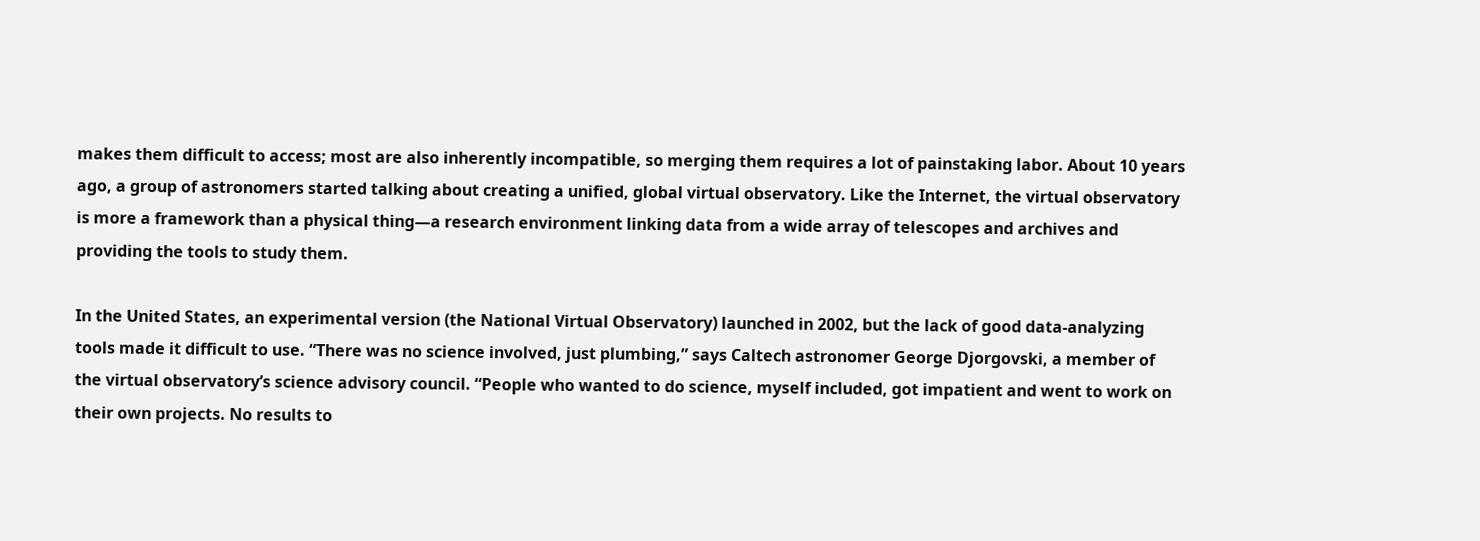makes them difficult to access; most are also inherently incompatible, so merging them requires a lot of painstaking labor. About 10 years ago, a group of astronomers started talking about creating a unified, global virtual observatory. Like the Internet, the virtual observatory is more a framework than a physical thing—a research environment linking data from a wide array of telescopes and archives and providing the tools to study them.

In the United States, an experimental version (the National Virtual Observatory) launched in 2002, but the lack of good data-analyzing tools made it difficult to use. “There was no science involved, just plumbing,” says Caltech astronomer George Djorgovski, a member of the virtual observatory’s science advisory council. “People who wanted to do science, myself included, got impatient and went to work on their own projects. No results to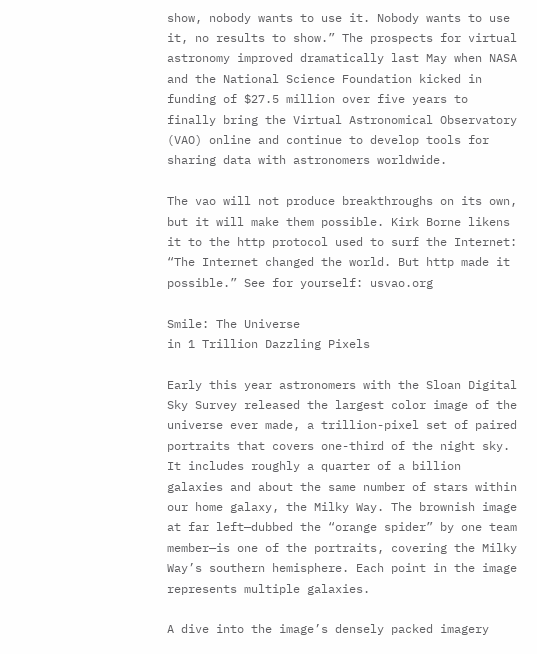show, nobody wants to use it. Nobody wants to use it, no results to show.” The prospects for virtual astronomy improved dramatically last May when NASA and the National Science Foundation kicked in funding of $27.5 million over five years to finally bring the Virtual Astronomical Observatory (VAO) online and continue to develop tools for sharing data with astronomers worldwide.

The vao will not produce breakthroughs on its own, but it will make them possible. Kirk Borne likens it to the http protocol used to surf the Internet: “The Internet changed the world. But http made it possible.” See for yourself: usvao.org

Smile: The Universe
in 1 Trillion Dazzling Pixels

Early this year astronomers with the Sloan Digital Sky Survey released the largest color image of the universe ever made, a trillion-pixel set of paired portraits that covers one-third of the night sky. It includes roughly a quarter of a billion galaxies and about the same number of stars within our home galaxy, the Milky Way. The brownish image at far left—dubbed the “orange spider” by one team member—is one of the portraits, covering the Milky Way’s southern hemisphere. Each point in the image represents multiple galaxies.

A dive into the image’s densely packed imagery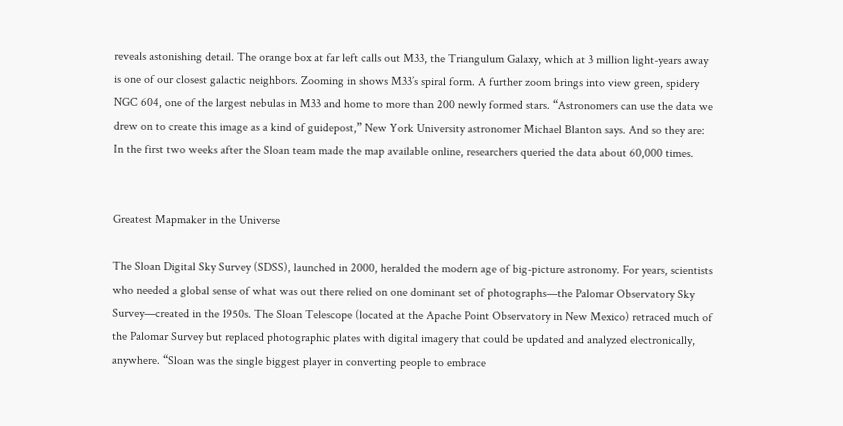reveals astonishing detail. The orange box at far left calls out M33, the Triangulum Galaxy, which at 3 million light-years away is one of our closest galactic neighbors. Zooming in shows M33’s spiral form. A further zoom brings into view green, spidery NGC 604, one of the largest nebulas in M33 and home to more than 200 newly formed stars. “Astronomers can use the data we drew on to create this image as a kind of guidepost,” New York University astronomer Michael Blanton says. And so they are: In the first two weeks after the Sloan team made the map available online, researchers queried the data about 60,000 times.


Greatest Mapmaker in the Universe

The Sloan Digital Sky Survey (SDSS), launched in 2000, heralded the modern age of big-picture astronomy. For years, scientists who needed a global sense of what was out there relied on one dominant set of photographs—the Palomar Observatory Sky Survey—created in the 1950s. The Sloan Telescope (located at the Apache Point Observatory in New Mexico) retraced much of the Palomar Survey but replaced photographic plates with digital imagery that could be updated and analyzed electronically, anywhere. “Sloan was the single biggest player in converting people to embrace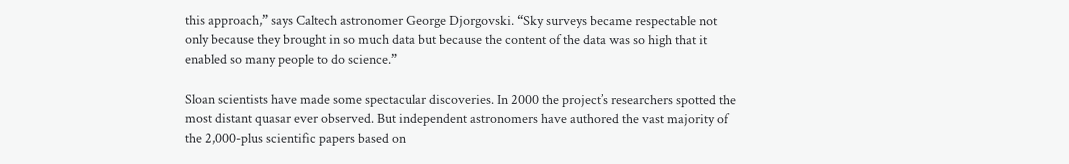this approach,” says Caltech astronomer George Djorgovski. “Sky surveys became respectable not only because they brought in so much data but because the content of the data was so high that it enabled so many people to do science.”

Sloan scientists have made some spectacular discoveries. In 2000 the project’s researchers spotted the most distant quasar ever observed. But independent astronomers have authored the vast majority of the 2,000-plus scientific papers based on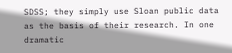SDSS; they simply use Sloan public data as the basis of their research. In one dramatic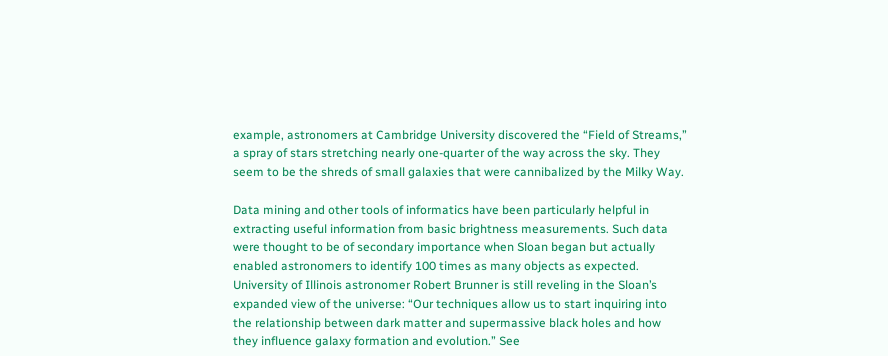example, astronomers at Cambridge University discovered the “Field of Streams,” a spray of stars stretching nearly one-quarter of the way across the sky. They seem to be the shreds of small galaxies that were cannibalized by the Milky Way.

Data mining and other tools of informatics have been particularly helpful in extracting useful information from basic brightness measurements. Such data were thought to be of secondary importance when Sloan began but actually enabled astronomers to identify 100 times as many objects as expected. University of Illinois astronomer Robert Brunner is still reveling in the Sloan’s expanded view of the universe: “Our techniques allow us to start inquiring into the relationship between dark matter and supermassive black holes and how they influence galaxy formation and evolution.” See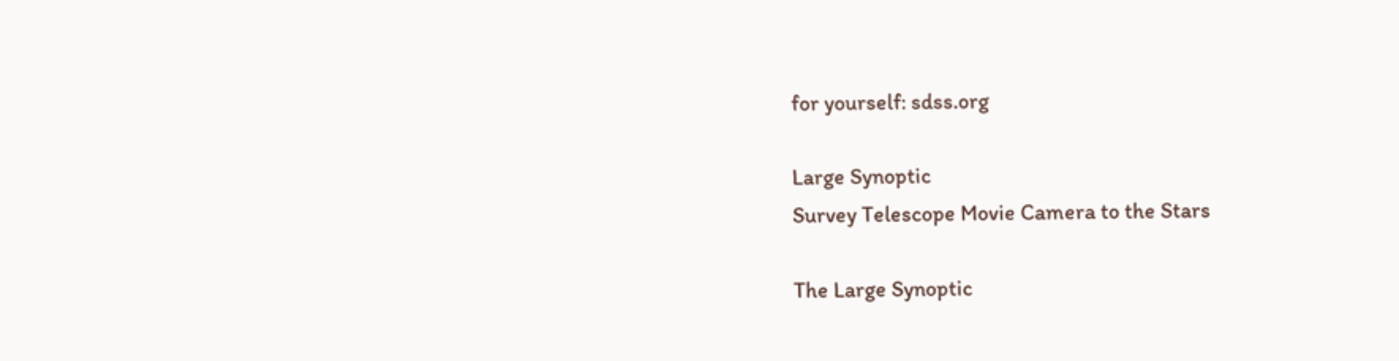for yourself: sdss.org

Large Synoptic
Survey Telescope Movie Camera to the Stars

The Large Synoptic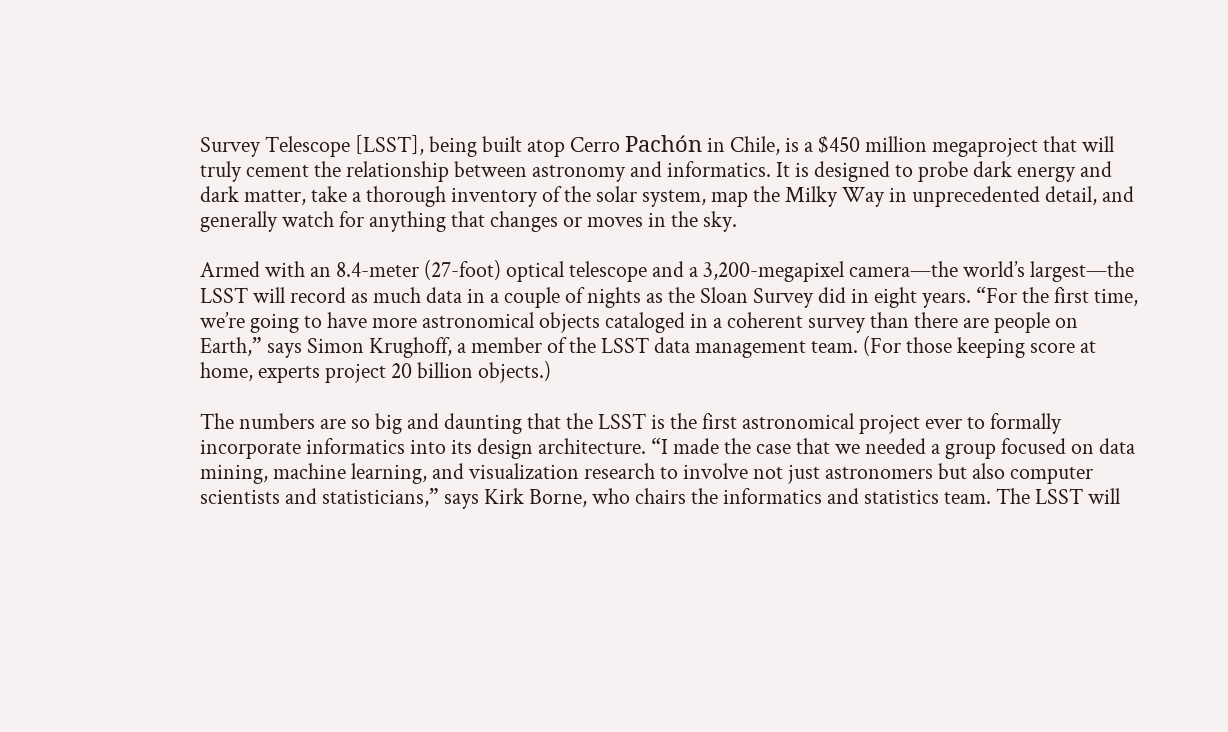Survey Telescope [LSST], being built atop Cerro Pachón in Chile, is a $450 million megaproject that will truly cement the relationship between astronomy and informatics. It is designed to probe dark energy and dark matter, take a thorough inventory of the solar system, map the Milky Way in unprecedented detail, and generally watch for anything that changes or moves in the sky.

Armed with an 8.4-meter (27-foot) optical telescope and a 3,200-megapixel camera—the world’s largest—the LSST will record as much data in a couple of nights as the Sloan Survey did in eight years. “For the first time, we’re going to have more astronomical objects cataloged in a coherent survey than there are people on Earth,” says Simon Krughoff, a member of the LSST data management team. (For those keeping score at home, experts project 20 billion objects.)

The numbers are so big and daunting that the LSST is the first astronomical project ever to formally incorporate informatics into its design architecture. “I made the case that we needed a group focused on data mining, machine learning, and visualization research to involve not just astronomers but also computer scientists and statisticians,” says Kirk Borne, who chairs the informatics and statistics team. The LSST will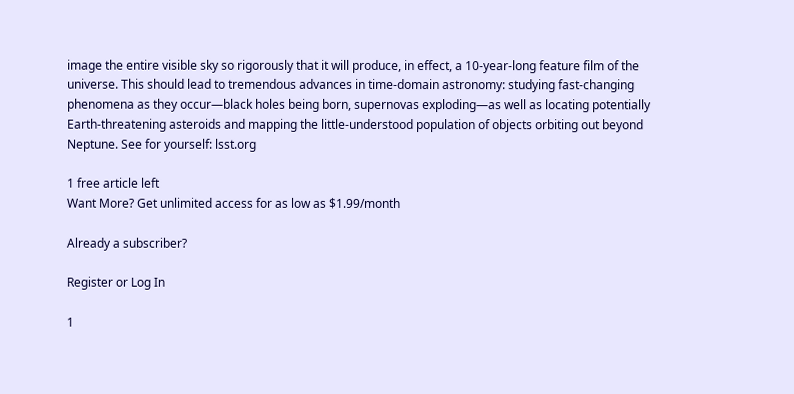image the entire visible sky so rigorously that it will produce, in effect, a 10-year-long feature film of the universe. This should lead to tremendous advances in time-domain astronomy: studying fast-changing phenomena as they occur—black holes being born, supernovas exploding—as well as locating potentially Earth-threatening asteroids and mapping the little-understood population of objects orbiting out beyond Neptune. See for yourself: lsst.org

1 free article left
Want More? Get unlimited access for as low as $1.99/month

Already a subscriber?

Register or Log In

1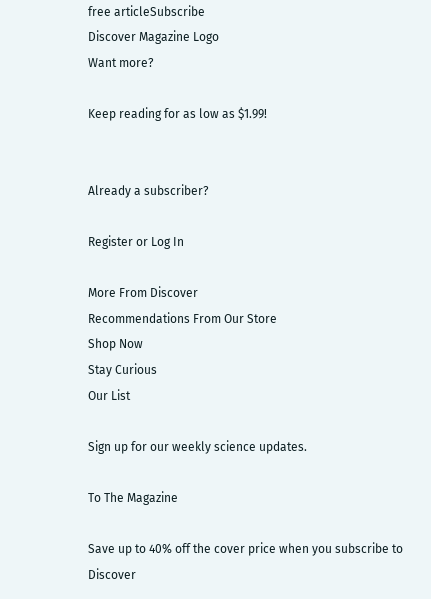free articleSubscribe
Discover Magazine Logo
Want more?

Keep reading for as low as $1.99!


Already a subscriber?

Register or Log In

More From Discover
Recommendations From Our Store
Shop Now
Stay Curious
Our List

Sign up for our weekly science updates.

To The Magazine

Save up to 40% off the cover price when you subscribe to Discover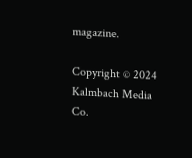magazine.

Copyright © 2024 Kalmbach Media Co.